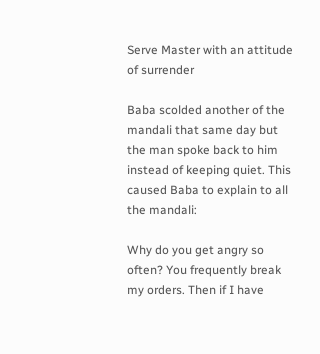Serve Master with an attitude of surrender

Baba scolded another of the mandali that same day but the man spoke back to him instead of keeping quiet. This caused Baba to explain to all the mandali:

Why do you get angry so often? You frequently break my orders. Then if I have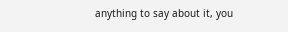anything to say about it, you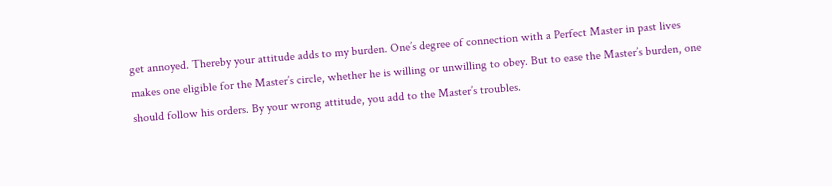get annoyed. Thereby your attitude adds to my burden. One’s degree of connection with a Perfect Master in past lives makes one eligible for the Master’s circle, whether he is willing or unwilling to obey. But to ease the Master’s burden, one should follow his orders. By your wrong attitude, you add to the Master’s troubles.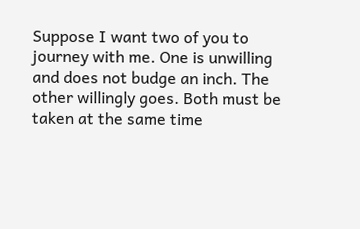Suppose I want two of you to journey with me. One is unwilling and does not budge an inch. The other willingly goes. Both must be taken at the same time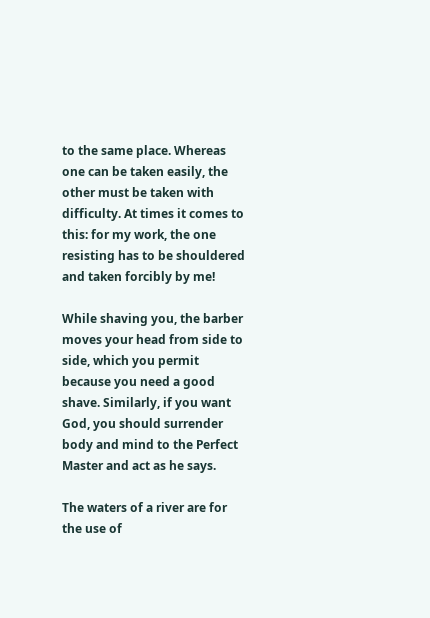to the same place. Whereas one can be taken easily, the other must be taken with difficulty. At times it comes to this: for my work, the one resisting has to be shouldered and taken forcibly by me!

While shaving you, the barber moves your head from side to side, which you permit because you need a good shave. Similarly, if you want God, you should surrender body and mind to the Perfect Master and act as he says.

The waters of a river are for the use of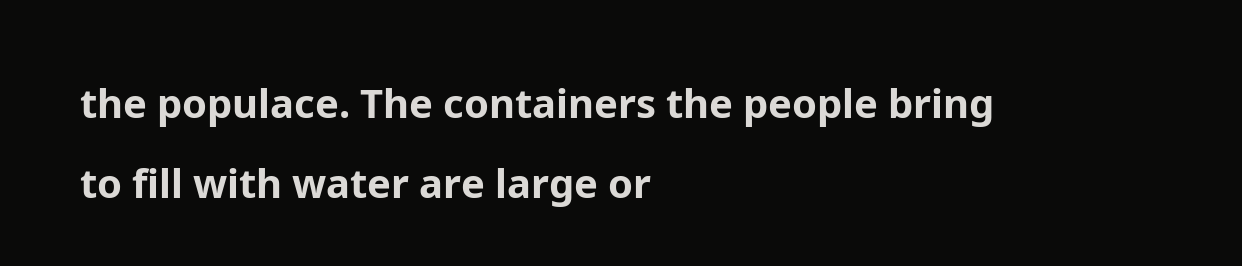the populace. The containers the people bring to fill with water are large or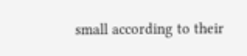small according to their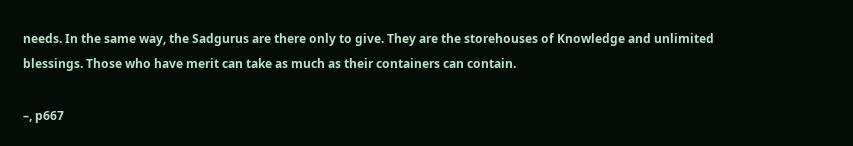needs. In the same way, the Sadgurus are there only to give. They are the storehouses of Knowledge and unlimited blessings. Those who have merit can take as much as their containers can contain.

–, p667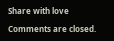Share with love

Comments are closed.